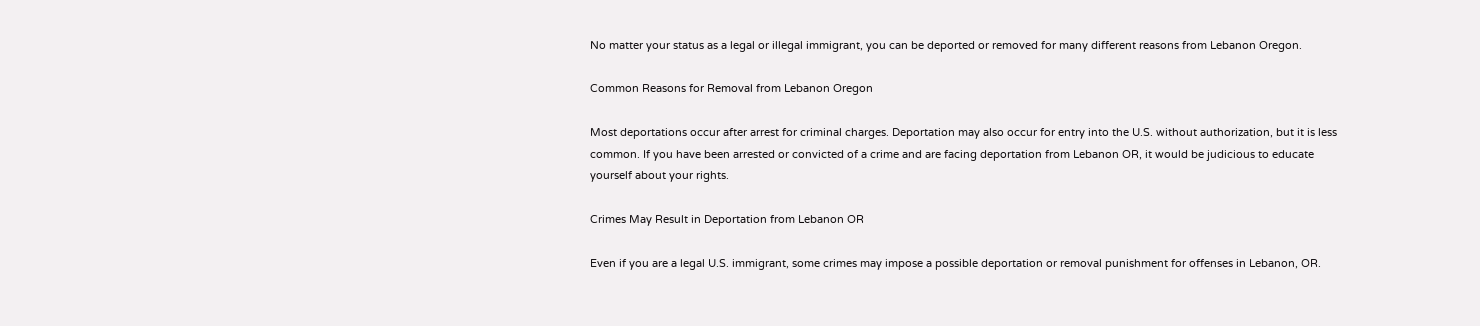No matter your status as a legal or illegal immigrant, you can be deported or removed for many different reasons from Lebanon Oregon.

Common Reasons for Removal from Lebanon Oregon

Most deportations occur after arrest for criminal charges. Deportation may also occur for entry into the U.S. without authorization, but it is less common. If you have been arrested or convicted of a crime and are facing deportation from Lebanon OR, it would be judicious to educate yourself about your rights.

Crimes May Result in Deportation from Lebanon OR

Even if you are a legal U.S. immigrant, some crimes may impose a possible deportation or removal punishment for offenses in Lebanon, OR.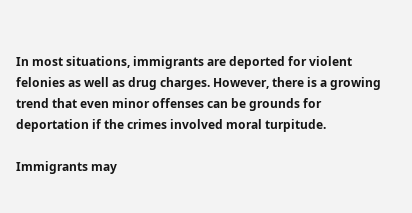In most situations, immigrants are deported for violent felonies as well as drug charges. However, there is a growing trend that even minor offenses can be grounds for deportation if the crimes involved moral turpitude.

Immigrants may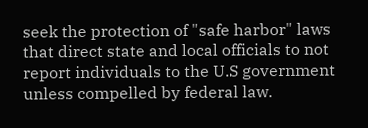seek the protection of "safe harbor" laws that direct state and local officials to not report individuals to the U.S government unless compelled by federal law.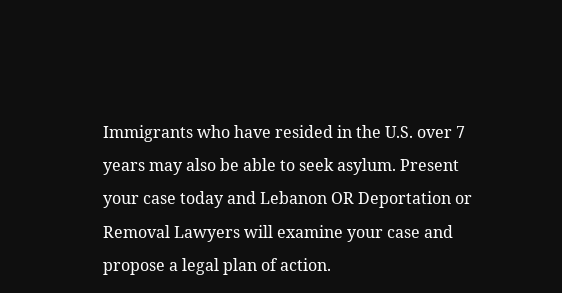Immigrants who have resided in the U.S. over 7 years may also be able to seek asylum. Present your case today and Lebanon OR Deportation or Removal Lawyers will examine your case and propose a legal plan of action.